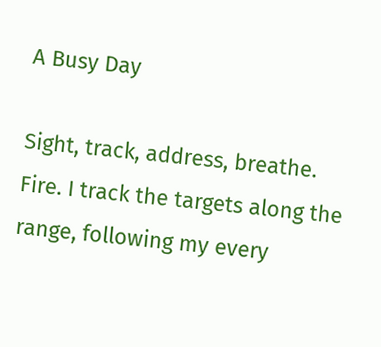A Busy Day

Sight, track, address, breathe. Fire. I track the targets along the range, following my every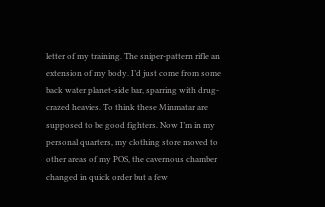letter of my training. The sniper-pattern rifle an extension of my body. I’d just come from some back water planet-side bar, sparring with drug-crazed heavies. To think these Minmatar are supposed to be good fighters. Now I’m in my personal quarters, my clothing store moved to other areas of my POS, the cavernous chamber changed in quick order but a few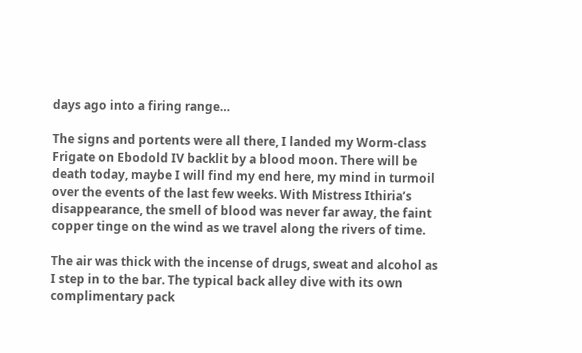days ago into a firing range…

The signs and portents were all there, I landed my Worm-class Frigate on Ebodold IV backlit by a blood moon. There will be death today, maybe I will find my end here, my mind in turmoil over the events of the last few weeks. With Mistress Ithiria’s disappearance, the smell of blood was never far away, the faint copper tinge on the wind as we travel along the rivers of time.

The air was thick with the incense of drugs, sweat and alcohol as I step in to the bar. The typical back alley dive with its own complimentary pack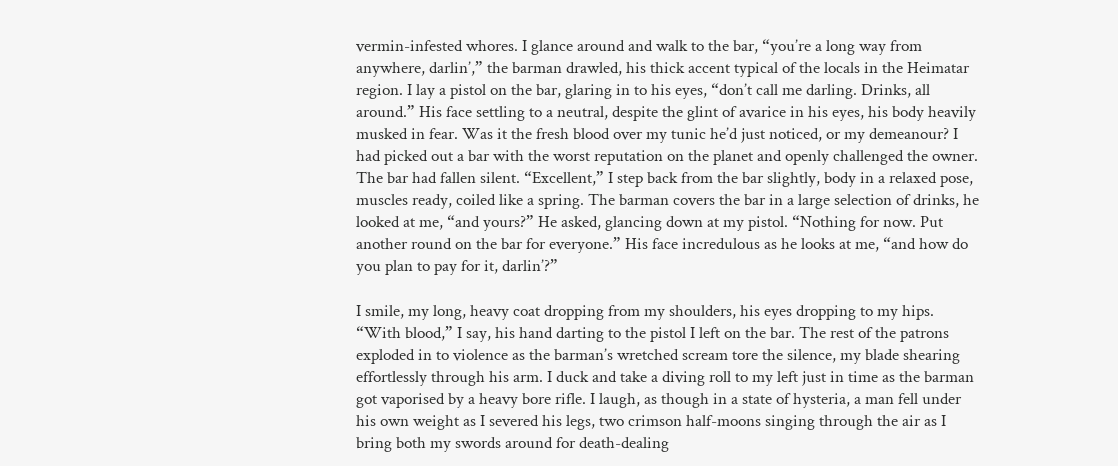vermin-infested whores. I glance around and walk to the bar, “you’re a long way from anywhere, darlin’,” the barman drawled, his thick accent typical of the locals in the Heimatar region. I lay a pistol on the bar, glaring in to his eyes, “don’t call me darling. Drinks, all around.” His face settling to a neutral, despite the glint of avarice in his eyes, his body heavily musked in fear. Was it the fresh blood over my tunic he’d just noticed, or my demeanour? I had picked out a bar with the worst reputation on the planet and openly challenged the owner. The bar had fallen silent. “Excellent,” I step back from the bar slightly, body in a relaxed pose, muscles ready, coiled like a spring. The barman covers the bar in a large selection of drinks, he looked at me, “and yours?” He asked, glancing down at my pistol. “Nothing for now. Put another round on the bar for everyone.” His face incredulous as he looks at me, “and how do you plan to pay for it, darlin’?”

I smile, my long, heavy coat dropping from my shoulders, his eyes dropping to my hips. “With blood,” I say, his hand darting to the pistol I left on the bar. The rest of the patrons exploded in to violence as the barman’s wretched scream tore the silence, my blade shearing effortlessly through his arm. I duck and take a diving roll to my left just in time as the barman got vaporised by a heavy bore rifle. I laugh, as though in a state of hysteria, a man fell under his own weight as I severed his legs, two crimson half-moons singing through the air as I bring both my swords around for death-dealing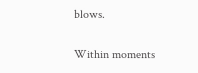blows.

Within moments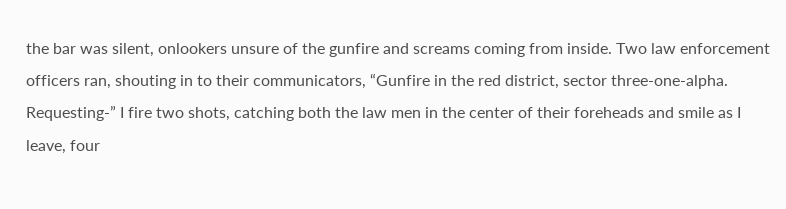the bar was silent, onlookers unsure of the gunfire and screams coming from inside. Two law enforcement officers ran, shouting in to their communicators, “Gunfire in the red district, sector three-one-alpha. Requesting-” I fire two shots, catching both the law men in the center of their foreheads and smile as I leave, four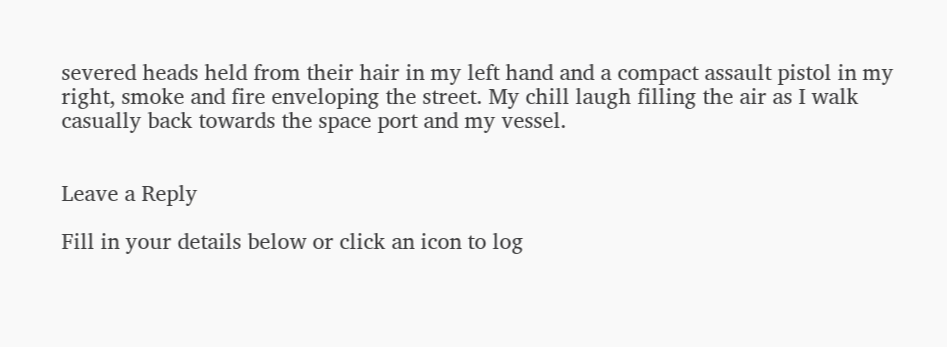severed heads held from their hair in my left hand and a compact assault pistol in my right, smoke and fire enveloping the street. My chill laugh filling the air as I walk casually back towards the space port and my vessel.


Leave a Reply

Fill in your details below or click an icon to log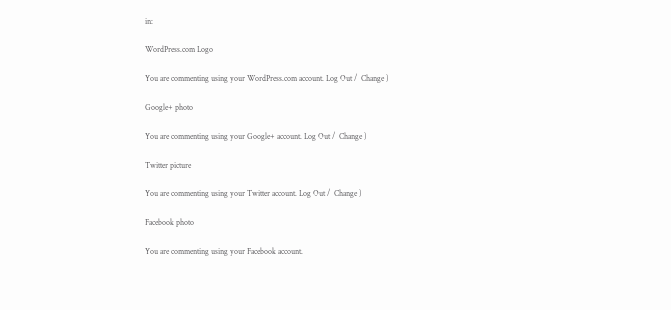in:

WordPress.com Logo

You are commenting using your WordPress.com account. Log Out /  Change )

Google+ photo

You are commenting using your Google+ account. Log Out /  Change )

Twitter picture

You are commenting using your Twitter account. Log Out /  Change )

Facebook photo

You are commenting using your Facebook account.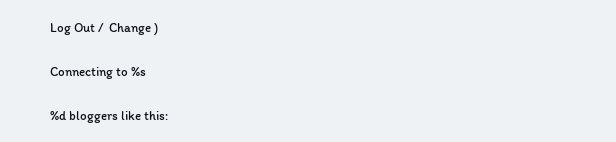Log Out /  Change )

Connecting to %s

%d bloggers like this: